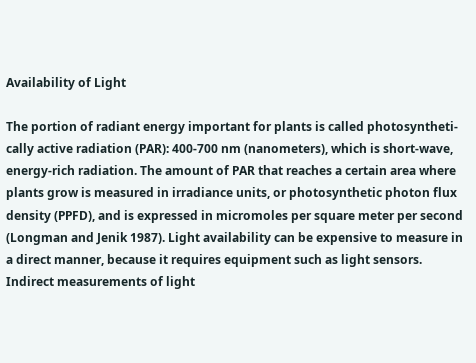Availability of Light

The portion of radiant energy important for plants is called photosyntheti-cally active radiation (PAR): 400-700 nm (nanometers), which is short-wave, energy-rich radiation. The amount of PAR that reaches a certain area where plants grow is measured in irradiance units, or photosynthetic photon flux density (PPFD), and is expressed in micromoles per square meter per second (Longman and Jenik 1987). Light availability can be expensive to measure in a direct manner, because it requires equipment such as light sensors. Indirect measurements of light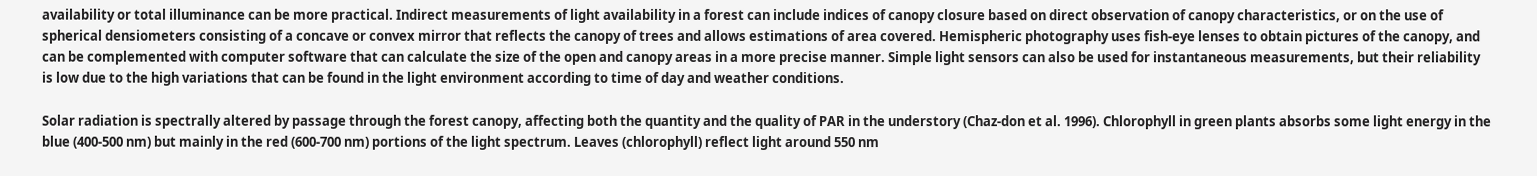availability or total illuminance can be more practical. Indirect measurements of light availability in a forest can include indices of canopy closure based on direct observation of canopy characteristics, or on the use of spherical densiometers consisting of a concave or convex mirror that reflects the canopy of trees and allows estimations of area covered. Hemispheric photography uses fish-eye lenses to obtain pictures of the canopy, and can be complemented with computer software that can calculate the size of the open and canopy areas in a more precise manner. Simple light sensors can also be used for instantaneous measurements, but their reliability is low due to the high variations that can be found in the light environment according to time of day and weather conditions.

Solar radiation is spectrally altered by passage through the forest canopy, affecting both the quantity and the quality of PAR in the understory (Chaz-don et al. 1996). Chlorophyll in green plants absorbs some light energy in the blue (400-500 nm) but mainly in the red (600-700 nm) portions of the light spectrum. Leaves (chlorophyll) reflect light around 550 nm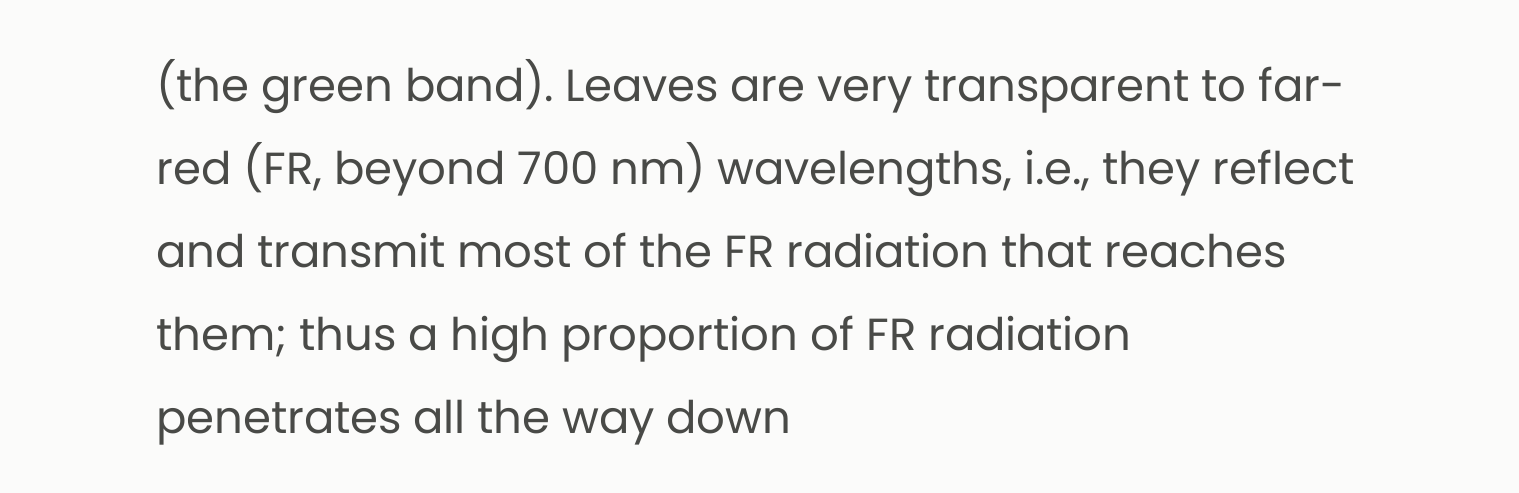(the green band). Leaves are very transparent to far-red (FR, beyond 700 nm) wavelengths, i.e., they reflect and transmit most of the FR radiation that reaches them; thus a high proportion of FR radiation penetrates all the way down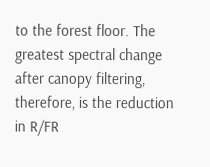to the forest floor. The greatest spectral change after canopy filtering, therefore, is the reduction in R/FR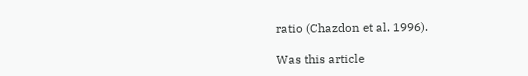ratio (Chazdon et al. 1996).

Was this article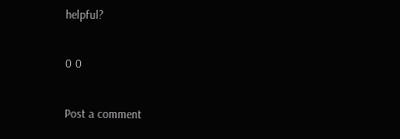helpful?

0 0

Post a comment